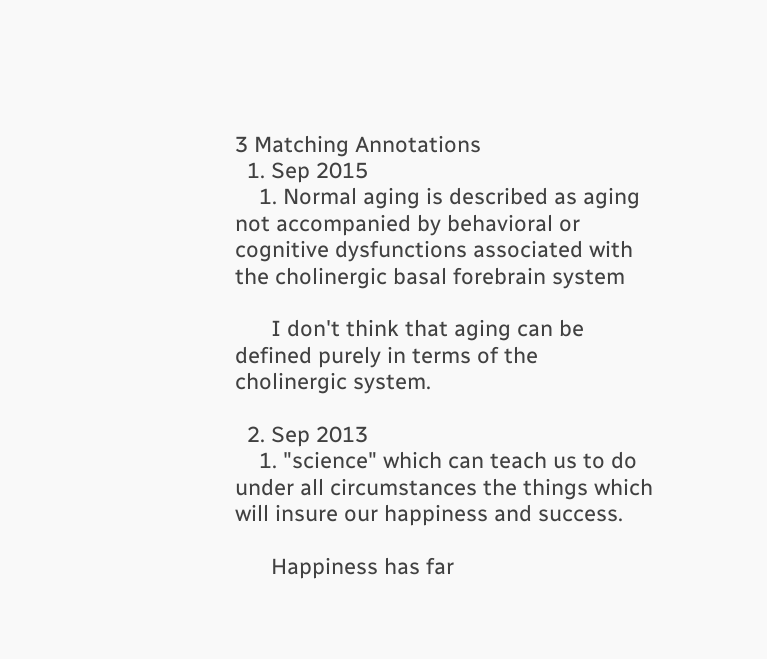3 Matching Annotations
  1. Sep 2015
    1. Normal aging is described as aging not accompanied by behavioral or cognitive dysfunctions associated with the cholinergic basal forebrain system

      I don't think that aging can be defined purely in terms of the cholinergic system.

  2. Sep 2013
    1. "science" which can teach us to do under all circumstances the things which will insure our happiness and success.

      Happiness has far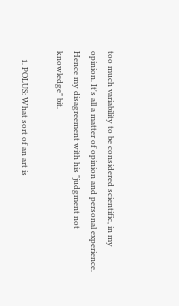too much variability to be considered scientific, in my opinion. It's all a matter of opinion and personal experience. Hence my disagreement with his "judgment not knowledge" bit.

    1. POLUS: What sort of an art is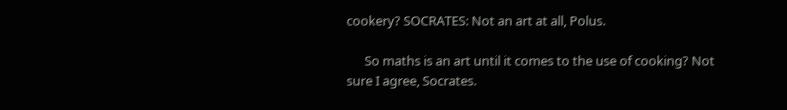cookery? SOCRATES: Not an art at all, Polus.

      So maths is an art until it comes to the use of cooking? Not sure I agree, Socrates.